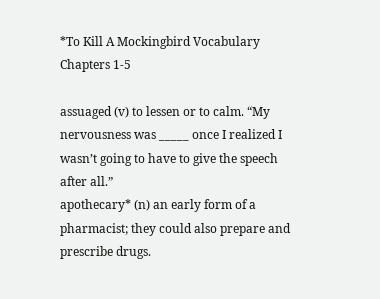*To Kill A Mockingbird Vocabulary Chapters 1-5

assuaged (v) to lessen or to calm. “My nervousness was _____ once I realized I wasn’t going to have to give the speech after all.”
apothecary* (n) an early form of a pharmacist; they could also prepare and prescribe drugs.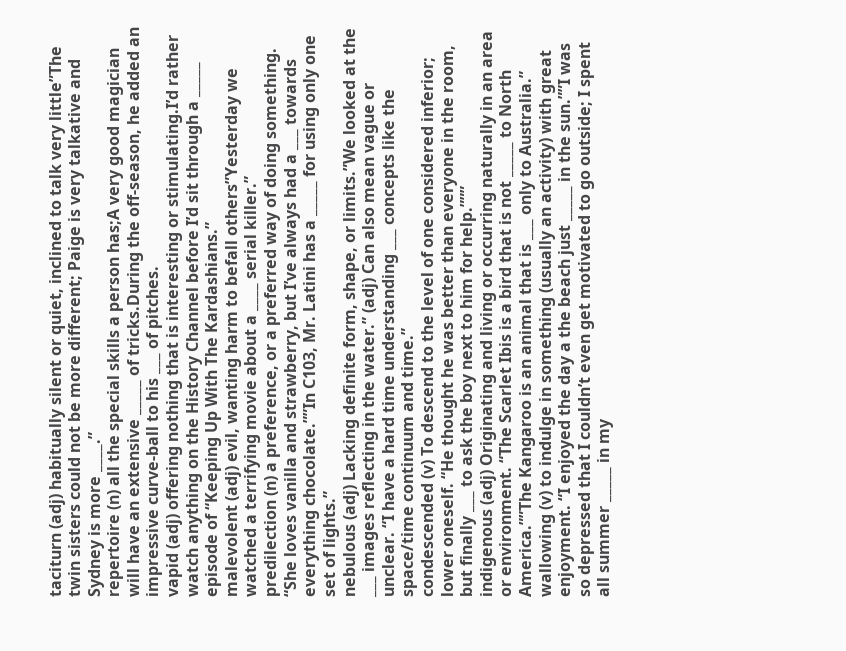taciturn (adj) habitually silent or quiet, inclined to talk very little”The twin sisters could not be more different; Paige is very talkative and Sydney is more ____.”
repertoire (n) all the special skills a person has;A very good magician will have an extensive _____ of tricks.During the off-season, he added an impressive curve-ball to his ___ of pitches.
vapid (adj) offering nothing that is interesting or stimulating.I’d rather watch anything on the History Channel before I’d sit through a _____ episode of “Keeping Up With The Kardashians.”
malevolent (adj) evil, wanting harm to befall others”Yesterday we watched a terrifying movie about a ____ serial killer.”
predilection (n) a preference, or a preferred way of doing something. “She loves vanilla and strawberry, but I’ve always had a ___ towards everything chocolate.””In C103, Mr. Latini has a _____ for using only one set of lights.”
nebulous (adj) Lacking definite form, shape, or limits.”We looked at the ___ images reflecting in the water.” (adj) Can also mean vague or unclear. “I have a hard time understanding ___ concepts like the space/time continuum and time.”
condescended (v) To descend to the level of one considered inferior; lower oneself. “He thought he was better than everyone in the room, but finally ___ to ask the boy next to him for help.”””
indigenous (adj) Originating and living or occurring naturally in an area or environment. “The Scarlet Ibis is a bird that is not _____ to North America.””The Kangaroo is an animal that is ___ only to Australia.”
wallowing (v) to indulge in something (usually an activity) with great enjoyment. “I enjoyed the day a the beach just _____ in the sun.””I was so depressed that I couldn’t even get motivated to go outside; I spent all summer _____ in my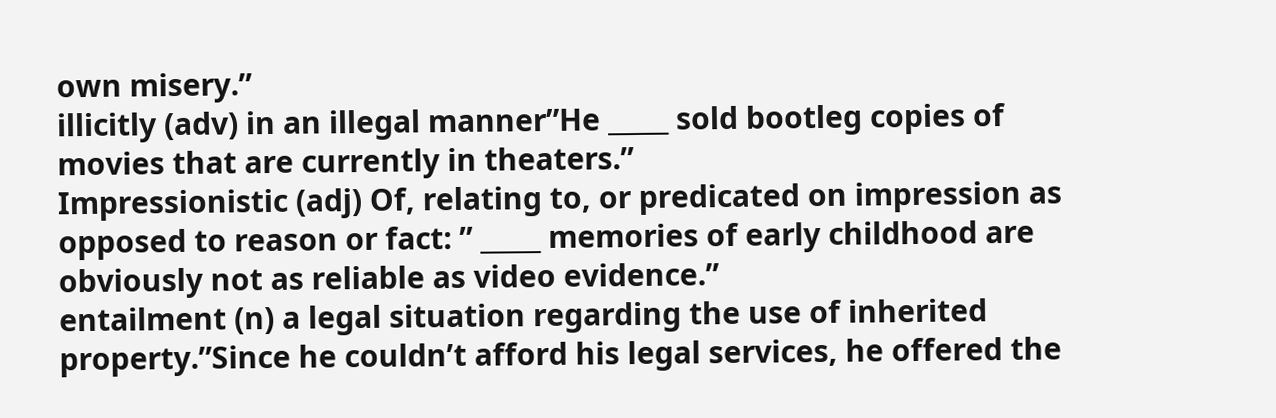own misery.”
illicitly (adv) in an illegal manner”He _____ sold bootleg copies of movies that are currently in theaters.”
Impressionistic (adj) Of, relating to, or predicated on impression as opposed to reason or fact: ” _____ memories of early childhood are obviously not as reliable as video evidence.”
entailment (n) a legal situation regarding the use of inherited property.”Since he couldn’t afford his legal services, he offered the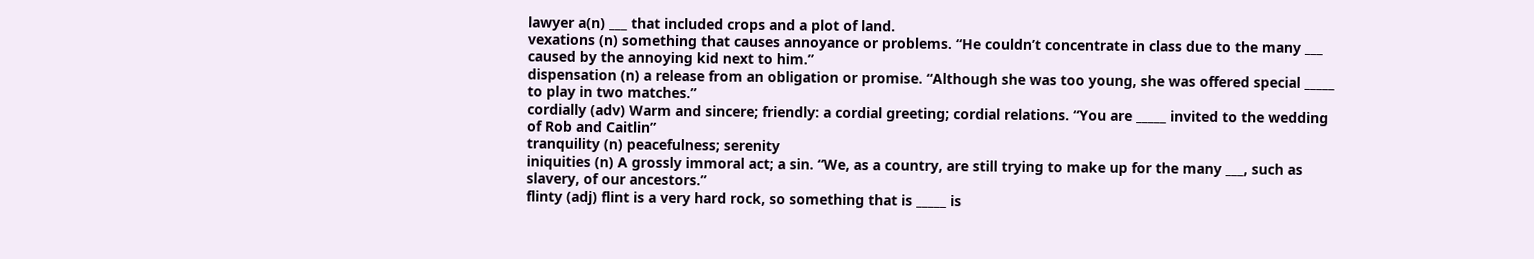lawyer a(n) ___ that included crops and a plot of land.
vexations (n) something that causes annoyance or problems. “He couldn’t concentrate in class due to the many ___ caused by the annoying kid next to him.”
dispensation (n) a release from an obligation or promise. “Although she was too young, she was offered special _____ to play in two matches.”
cordially (adv) Warm and sincere; friendly: a cordial greeting; cordial relations. “You are _____ invited to the wedding of Rob and Caitlin”
tranquility (n) peacefulness; serenity
iniquities (n) A grossly immoral act; a sin. “We, as a country, are still trying to make up for the many ___, such as slavery, of our ancestors.”
flinty (adj) flint is a very hard rock, so something that is _____ is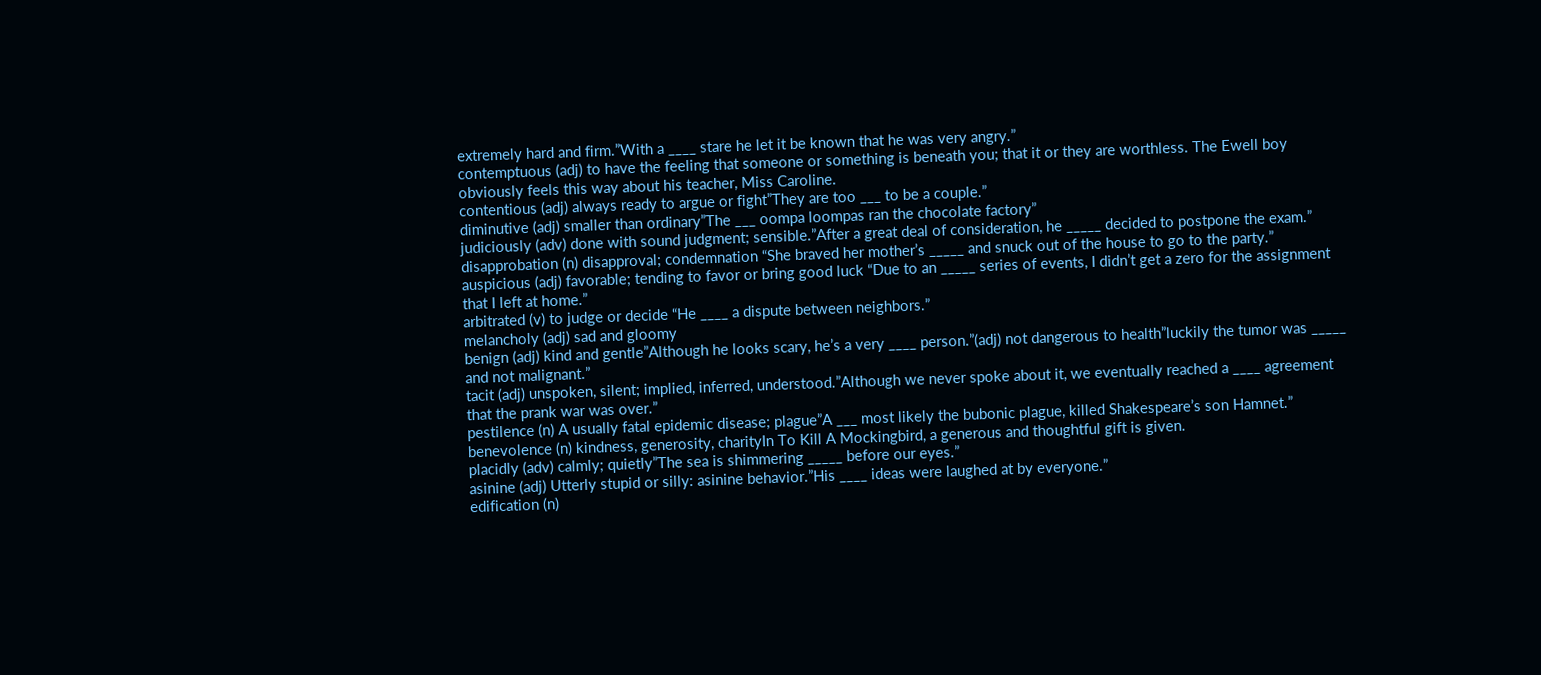extremely hard and firm.”With a ____ stare he let it be known that he was very angry.”
contemptuous (adj) to have the feeling that someone or something is beneath you; that it or they are worthless. The Ewell boy obviously feels this way about his teacher, Miss Caroline.
contentious (adj) always ready to argue or fight”They are too ___ to be a couple.”
diminutive (adj) smaller than ordinary”The ___ oompa loompas ran the chocolate factory”
judiciously (adv) done with sound judgment; sensible.”After a great deal of consideration, he _____ decided to postpone the exam.”
disapprobation (n) disapproval; condemnation “She braved her mother’s _____ and snuck out of the house to go to the party.”
auspicious (adj) favorable; tending to favor or bring good luck “Due to an _____ series of events, I didn’t get a zero for the assignment that I left at home.”
arbitrated (v) to judge or decide “He ____ a dispute between neighbors.”
melancholy (adj) sad and gloomy
benign (adj) kind and gentle”Although he looks scary, he’s a very ____ person.”(adj) not dangerous to health”luckily the tumor was _____ and not malignant.”
tacit (adj) unspoken, silent; implied, inferred, understood.”Although we never spoke about it, we eventually reached a ____ agreement that the prank war was over.”
pestilence (n) A usually fatal epidemic disease; plague”A ___ most likely the bubonic plague, killed Shakespeare’s son Hamnet.”
benevolence (n) kindness, generosity, charityIn To Kill A Mockingbird, a generous and thoughtful gift is given.
placidly (adv) calmly; quietly”The sea is shimmering _____ before our eyes.”
asinine (adj) Utterly stupid or silly: asinine behavior.”His ____ ideas were laughed at by everyone.”
edification (n)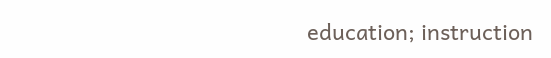education; instruction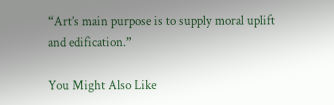“Art’s main purpose is to supply moral uplift and edification.”

You Might Also Like